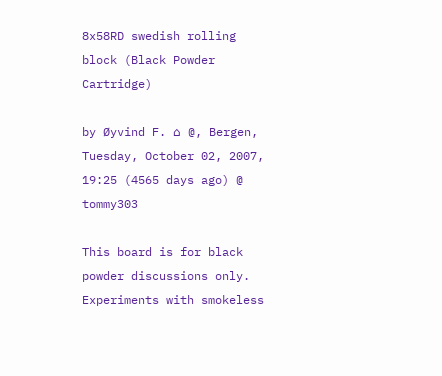8x58RD swedish rolling block (Black Powder Cartridge)

by Øyvind F. ⌂ @, Bergen, Tuesday, October 02, 2007, 19:25 (4565 days ago) @ tommy303

This board is for black powder discussions only. Experiments with smokeless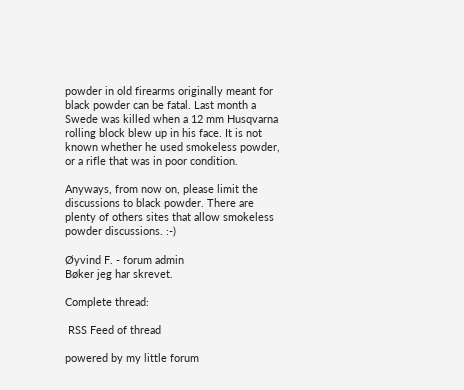powder in old firearms originally meant for black powder can be fatal. Last month a Swede was killed when a 12 mm Husqvarna rolling block blew up in his face. It is not known whether he used smokeless powder, or a rifle that was in poor condition.

Anyways, from now on, please limit the discussions to black powder. There are plenty of others sites that allow smokeless powder discussions. :-)

Øyvind F. - forum admin
Bøker jeg har skrevet.

Complete thread:

 RSS Feed of thread

powered by my little forum